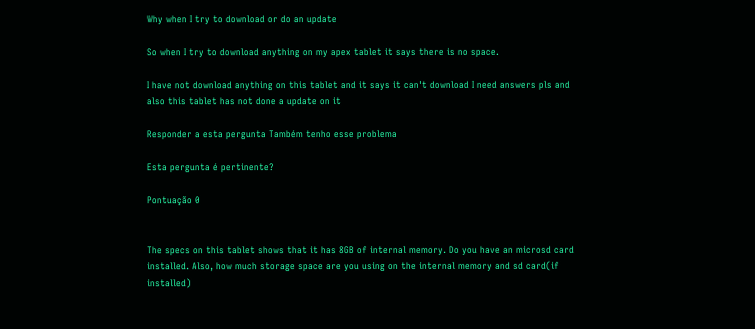Why when I try to download or do an update

So when I try to download anything on my apex tablet it says there is no space.

I have not download anything on this tablet and it says it can't download I need answers pls and also this tablet has not done a update on it

Responder a esta pergunta Também tenho esse problema

Esta pergunta é pertinente?

Pontuação 0


The specs on this tablet shows that it has 8GB of internal memory. Do you have an microsd card installed. Also, how much storage space are you using on the internal memory and sd card(if installed)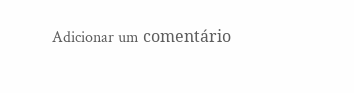Adicionar um comentário